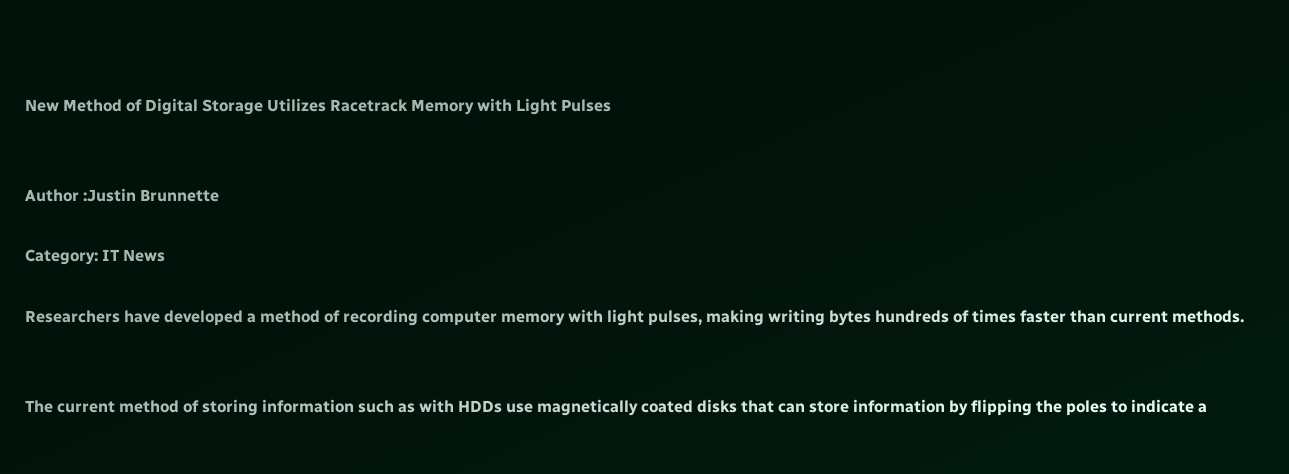New Method of Digital Storage Utilizes Racetrack Memory with Light Pulses


Author :Justin Brunnette

Category: IT News

Researchers have developed a method of recording computer memory with light pulses, making writing bytes hundreds of times faster than current methods.


The current method of storing information such as with HDDs use magnetically coated disks that can store information by flipping the poles to indicate a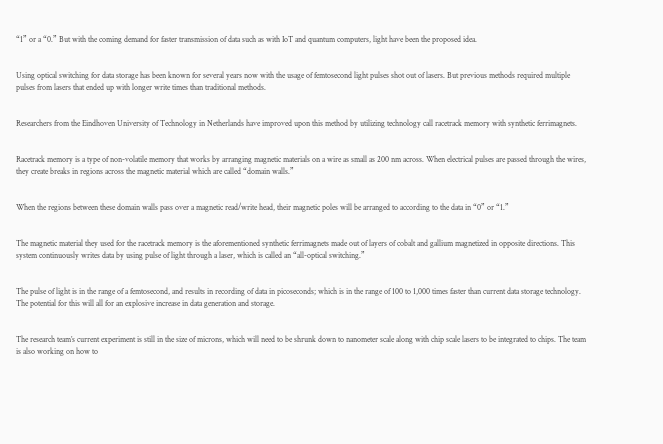“1” or a “0.” But with the coming demand for faster transmission of data such as with IoT and quantum computers, light have been the proposed idea.


Using optical switching for data storage has been known for several years now with the usage of femtosecond light pulses shot out of lasers. But previous methods required multiple pulses from lasers that ended up with longer write times than traditional methods.


Researchers from the Eindhoven University of Technology in Netherlands have improved upon this method by utilizing technology call racetrack memory with synthetic ferrimagnets.


Racetrack memory is a type of non-volatile memory that works by arranging magnetic materials on a wire as small as 200 nm across. When electrical pulses are passed through the wires, they create breaks in regions across the magnetic material which are called “domain walls.”


When the regions between these domain walls pass over a magnetic read/write head, their magnetic poles will be arranged to according to the data in “0” or “1.”


The magnetic material they used for the racetrack memory is the aforementioned synthetic ferrimagnets made out of layers of cobalt and gallium magnetized in opposite directions. This system continuously writes data by using pulse of light through a laser, which is called an “all-optical switching.”


The pulse of light is in the range of a femtosecond, and results in recording of data in picoseconds; which is in the range of 100 to 1,000 times faster than current data storage technology. The potential for this will all for an explosive increase in data generation and storage.


The research team’s current experiment is still in the size of microns, which will need to be shrunk down to nanometer scale along with chip scale lasers to be integrated to chips. The team is also working on how to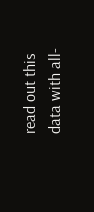read out this data with all-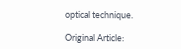optical technique.

Original Article: